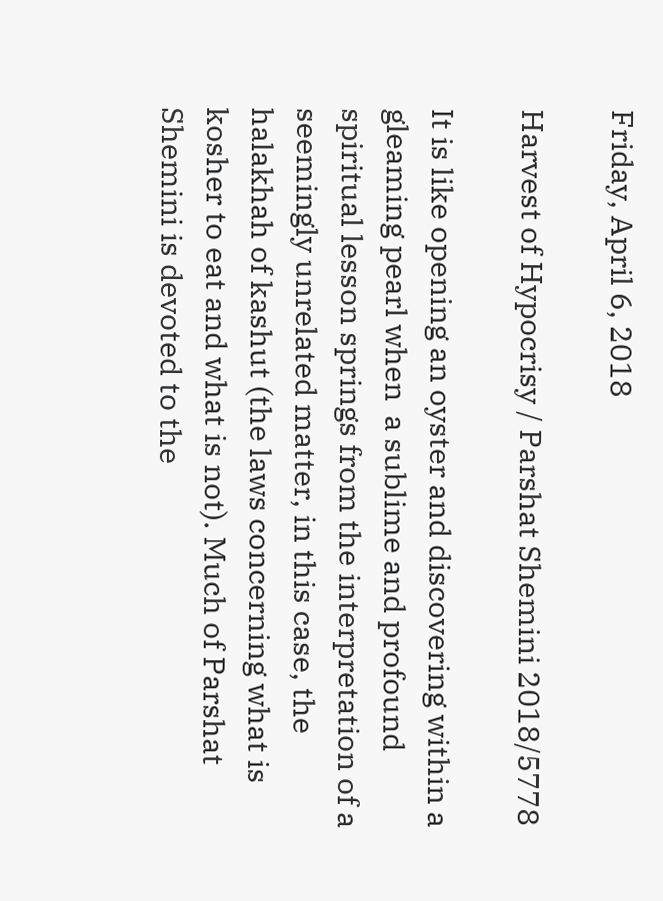Friday, April 6, 2018

Harvest of Hypocrisy / Parshat Shemini 2018/5778

It is like opening an oyster and discovering within a gleaming pearl when  a sublime and profound spiritual lesson springs from the interpretation of a seemingly unrelated matter, in this case, the halakhah of kashut (the laws concerning what is kosher to eat and what is not). Much of Parshat Shemini is devoted to the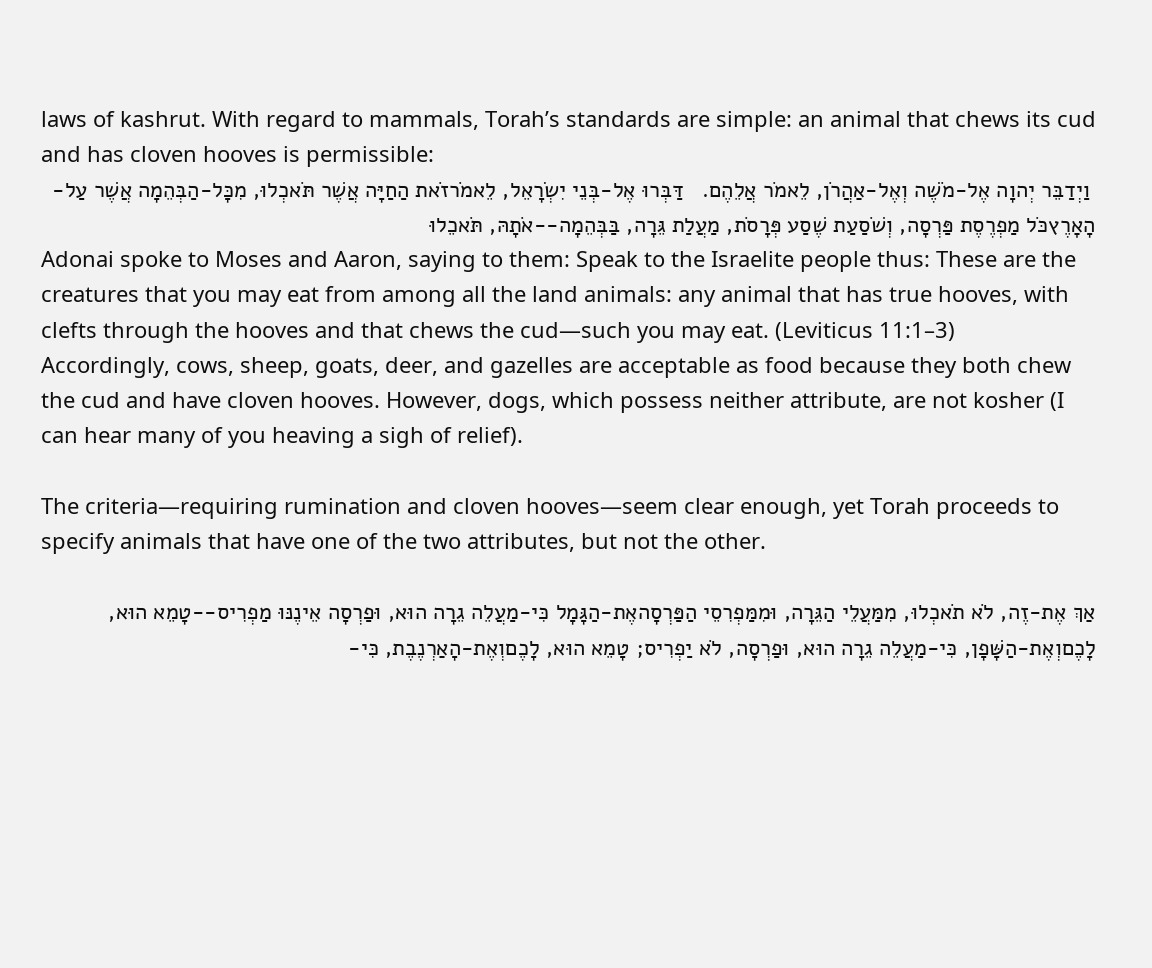laws of kashrut. With regard to mammals, Torah’s standards are simple: an animal that chews its cud and has cloven hooves is permissible:
 וַיְדַבֵּר יְהוָה אֶל-מֹשֶׁה וְאֶל-אַהֲרֹן, לֵאמֹר אֲלֵהֶם.   דַּבְּרוּ אֶל-בְּנֵי יִשְׂרָאֵל, לֵאמֹרזֹאת הַחַיָּה אֲשֶׁר תֹּאכְלוּ, מִכָּל-הַבְּהֵמָה אֲשֶׁר עַל-הָאָרֶץכֹּל מַפְרֶסֶת פַּרְסָה, וְשֹׁסַעַת שֶׁסַע פְּרָסֹת, מַעֲלַת גֵּרָה, בַּבְּהֵמָה--אֹתָהּ, תֹּאכֵלוּ
Adonai spoke to Moses and Aaron, saying to them: Speak to the Israelite people thus: These are the creatures that you may eat from among all the land animals: any animal that has true hooves, with clefts through the hooves and that chews the cud—such you may eat. (Leviticus 11:1–3)
Accordingly, cows, sheep, goats, deer, and gazelles are acceptable as food because they both chew the cud and have cloven hooves. However, dogs, which possess neither attribute, are not kosher (I can hear many of you heaving a sigh of relief).

The criteria—requiring rumination and cloven hooves—seem clear enough, yet Torah proceeds to specify animals that have one of the two attributes, but not the other.

אַךְ אֶת-זֶה, לֹא תֹאכְלוּ, מִמַּעֲלֵי הַגֵּרָה, וּמִמַּפְרִסֵי הַפַּרְסָהאֶת-הַגָּמָל כִּי-מַעֲלֵה גֵרָה הוּא, וּפַרְסָה אֵינֶנּוּ מַפְרִיס--טָמֵא הוּא, לָכֶםוְאֶת-הַשָּׁפָן, כִּי-מַעֲלֵה גֵרָה הוּא, וּפַרְסָה, לֹא יַפְרִיס; טָמֵא הוּא, לָכֶםוְאֶת-הָאַרְנֶבֶת, כִּי-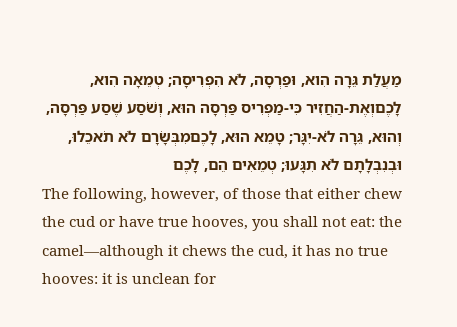מַעֲלַת גֵּרָה הִוא, וּפַרְסָה, לֹא הִפְרִיסָה; טְמֵאָה הִוא, לָכֶםוְאֶת-הַחֲזִיר כִּי-מַפְרִיס פַּרְסָה הוּא, וְשֹׁסַע שֶׁסַע פַּרְסָה, וְהוּא, גֵּרָה לֹא-יִגָּר; טָמֵא הוּא, לָכֶםמִבְּשָׂרָם לֹא תֹאכֵלוּ, וּבְנִבְלָתָם לֹא תִגָּעוּ; טְמֵאִים הֵם, לָכֶם
The following, however, of those that either chew the cud or have true hooves, you shall not eat: the camel—although it chews the cud, it has no true hooves: it is unclean for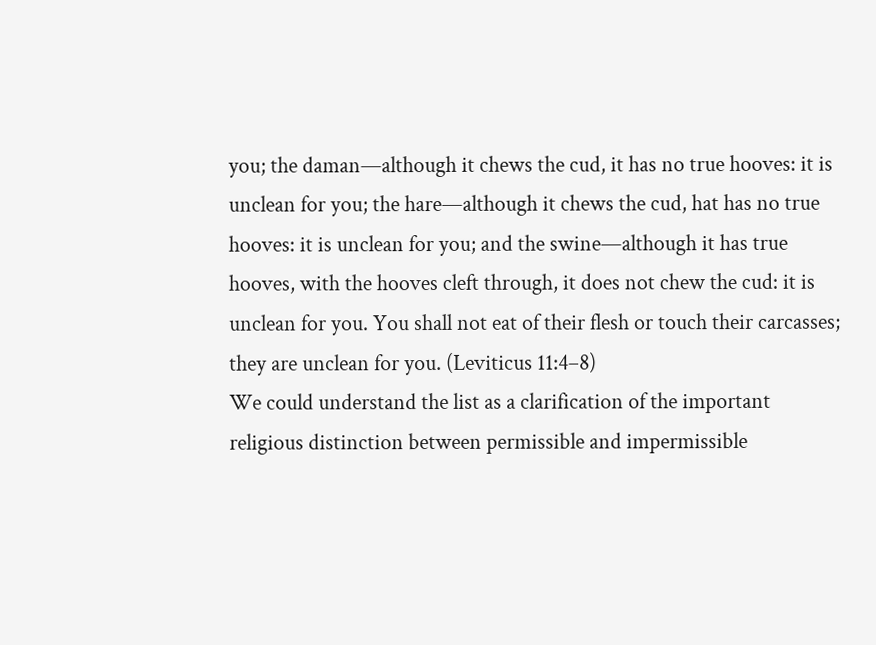you; the daman—although it chews the cud, it has no true hooves: it is unclean for you; the hare—although it chews the cud, hat has no true hooves: it is unclean for you; and the swine—although it has true hooves, with the hooves cleft through, it does not chew the cud: it is unclean for you. You shall not eat of their flesh or touch their carcasses; they are unclean for you. (Leviticus 11:4–8)
We could understand the list as a clarification of the important religious distinction between permissible and impermissible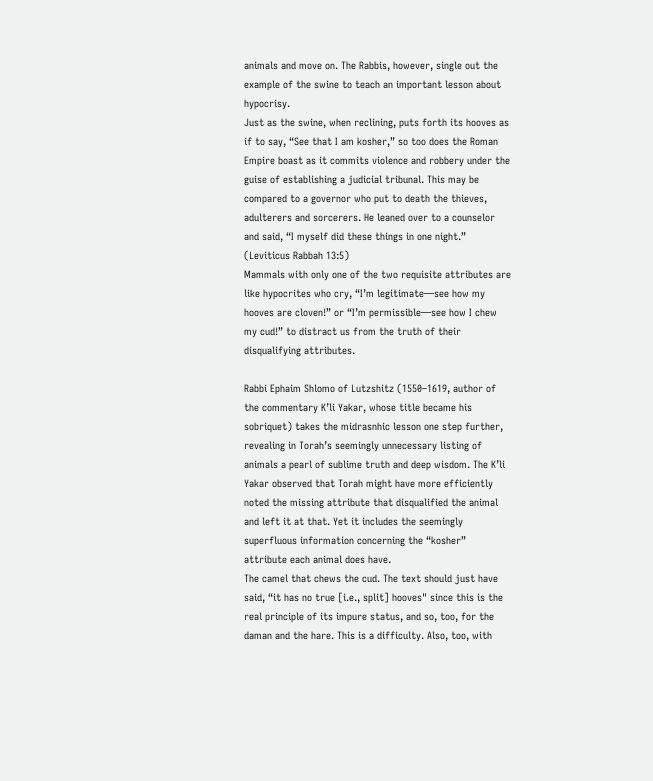animals and move on. The Rabbis, however, single out the example of the swine to teach an important lesson about hypocrisy.
Just as the swine, when reclining, puts forth its hooves as if to say, “See that I am kosher,” so too does the Roman Empire boast as it commits violence and robbery under the guise of establishing a judicial tribunal. This may be compared to a governor who put to death the thieves, adulterers and sorcerers. He leaned over to a counselor and said, “I myself did these things in one night.” (Leviticus Rabbah 13:5)
Mammals with only one of the two requisite attributes are like hypocrites who cry, “I’m legitimate—see how my hooves are cloven!” or “I’m permissible—see how I chew my cud!” to distract us from the truth of their disqualifying attributes.

Rabbi Ephaim Shlomo of Lutzshitz (1550–1619, author of the commentary K’li Yakar, whose title became his sobriquet) takes the midrasnhic lesson one step further, revealing in Torah’s seemingly unnecessary listing of animals a pearl of sublime truth and deep wisdom. The K’li Yakar observed that Torah might have more efficiently noted the missing attribute that disqualified the animal and left it at that. Yet it includes the seemingly superfluous information concerning the “kosher” attribute each animal does have.
The camel that chews the cud. The text should just have said, “it has no true [i.e., split] hooves" since this is the real principle of its impure status, and so, too, for the daman and the hare. This is a difficulty. Also, too, with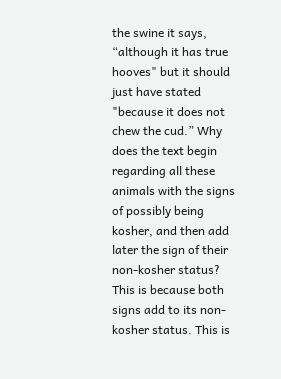the swine it says, “although it has true hooves" but it should just have stated "because it does not chew the cud.” Why does the text begin regarding all these animals with the signs of possibly being kosher, and then add later the sign of their non-kosher status? This is because both signs add to its non-kosher status. This is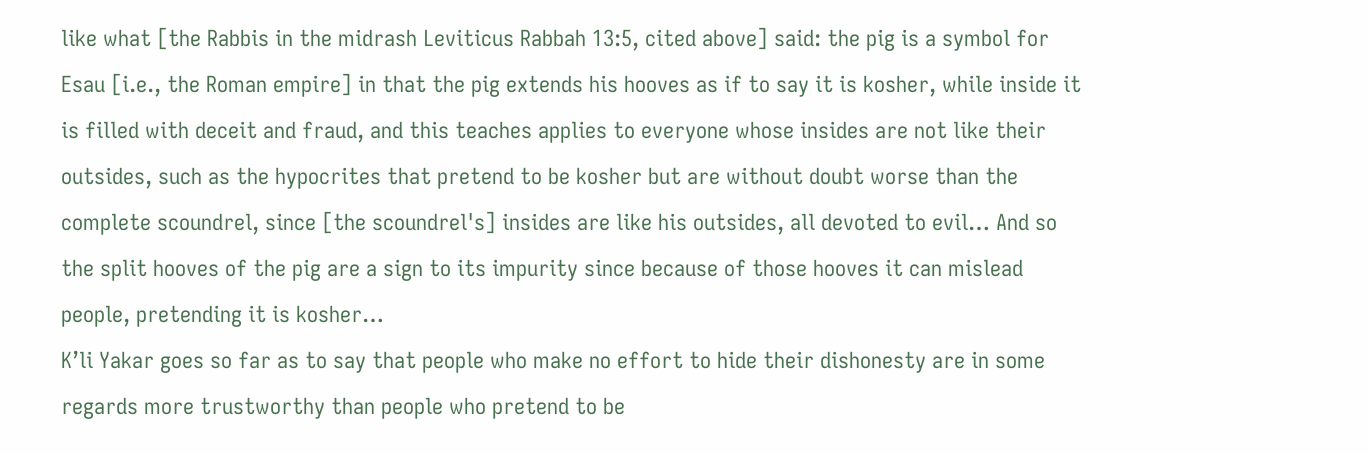like what [the Rabbis in the midrash Leviticus Rabbah 13:5, cited above] said: the pig is a symbol for Esau [i.e., the Roman empire] in that the pig extends his hooves as if to say it is kosher, while inside it is filled with deceit and fraud, and this teaches applies to everyone whose insides are not like their outsides, such as the hypocrites that pretend to be kosher but are without doubt worse than the complete scoundrel, since [the scoundrel's] insides are like his outsides, all devoted to evil… And so the split hooves of the pig are a sign to its impurity since because of those hooves it can mislead people, pretending it is kosher…
K’li Yakar goes so far as to say that people who make no effort to hide their dishonesty are in some regards more trustworthy than people who pretend to be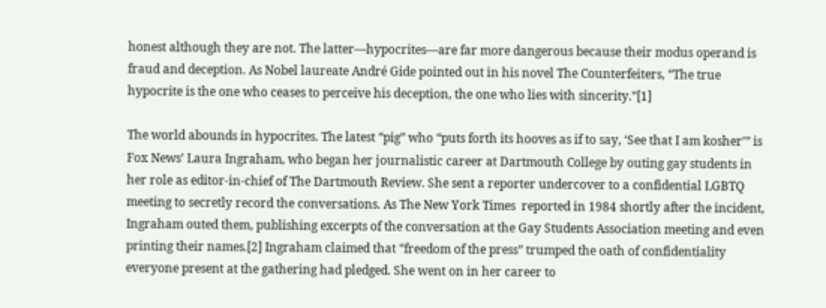honest although they are not. The latter—hypocrites—are far more dangerous because their modus operand is fraud and deception. As Nobel laureate André Gide pointed out in his novel The Counterfeiters, “The true hypocrite is the one who ceases to perceive his deception, the one who lies with sincerity.”[1]

The world abounds in hypocrites. The latest “pig” who “puts forth its hooves as if to say, ‘See that I am kosher’” is Fox News’ Laura Ingraham, who began her journalistic career at Dartmouth College by outing gay students in her role as editor-in-chief of The Dartmouth Review. She sent a reporter undercover to a confidential LGBTQ meeting to secretly record the conversations. As The New York Times  reported in 1984 shortly after the incident, Ingraham outed them, publishing excerpts of the conversation at the Gay Students Association meeting and even printing their names.[2] Ingraham claimed that “freedom of the press” trumped the oath of confidentiality everyone present at the gathering had pledged. She went on in her career to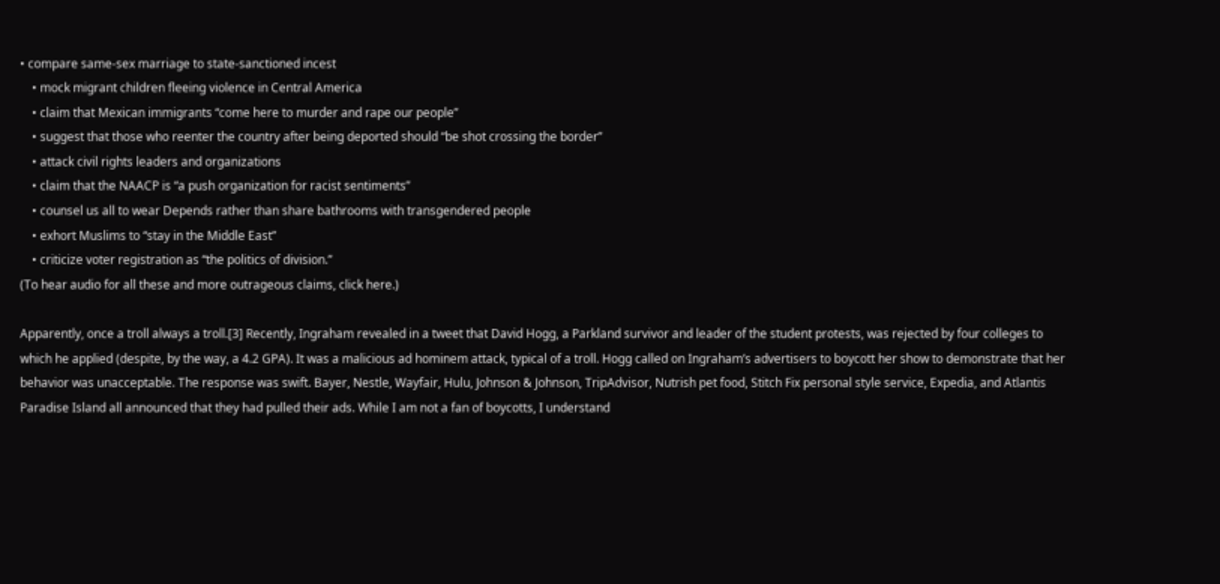• compare same-sex marriage to state-sanctioned incest
    • mock migrant children fleeing violence in Central America
    • claim that Mexican immigrants “come here to murder and rape our people”
    • suggest that those who reenter the country after being deported should “be shot crossing the border”
    • attack civil rights leaders and organizations
    • claim that the NAACP is “a push organization for racist sentiments”
    • counsel us all to wear Depends rather than share bathrooms with transgendered people
    • exhort Muslims to “stay in the Middle East”
    • criticize voter registration as “the politics of division.”
(To hear audio for all these and more outrageous claims, click here.)

Apparently, once a troll always a troll.[3] Recently, Ingraham revealed in a tweet that David Hogg, a Parkland survivor and leader of the student protests, was rejected by four colleges to which he applied (despite, by the way, a 4.2 GPA). It was a malicious ad hominem attack, typical of a troll. Hogg called on Ingraham’s advertisers to boycott her show to demonstrate that her behavior was unacceptable. The response was swift. Bayer, Nestle, Wayfair, Hulu, Johnson & Johnson, TripAdvisor, Nutrish pet food, Stitch Fix personal style service, Expedia, and Atlantis Paradise Island all announced that they had pulled their ads. While I am not a fan of boycotts, I understand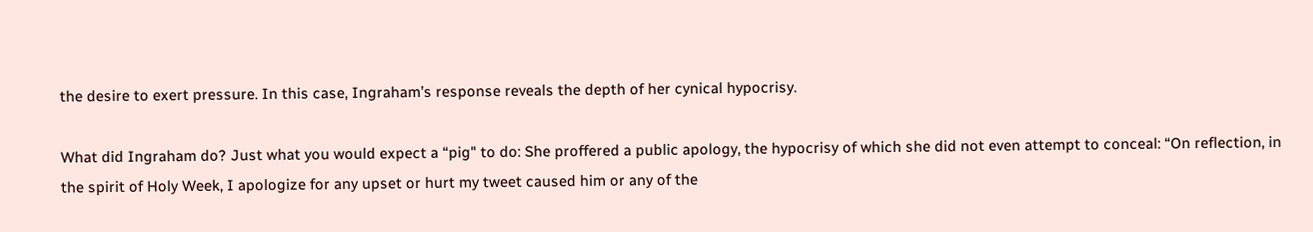the desire to exert pressure. In this case, Ingraham’s response reveals the depth of her cynical hypocrisy.

What did Ingraham do? Just what you would expect a “pig" to do: She proffered a public apology, the hypocrisy of which she did not even attempt to conceal: “On reflection, in the spirit of Holy Week, I apologize for any upset or hurt my tweet caused him or any of the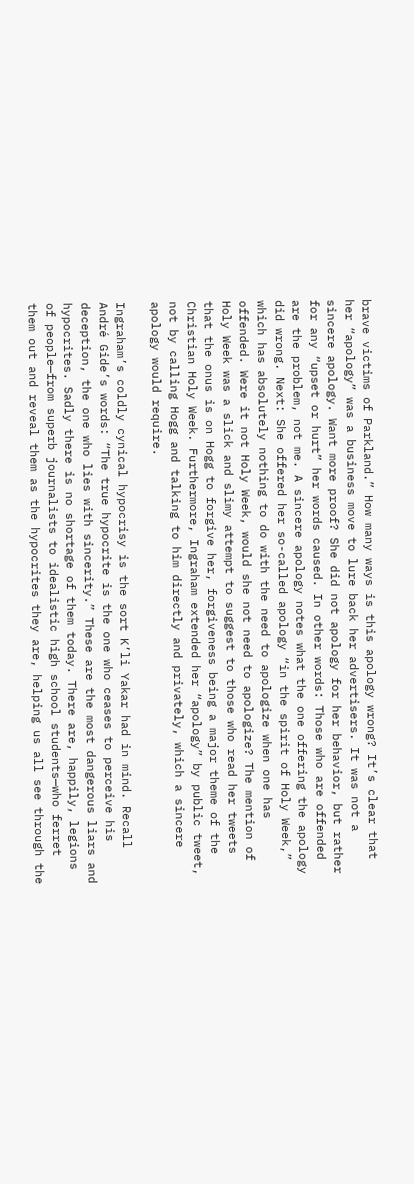brave victims of Parkland.” How many ways is this apology wrong? It’s clear that her “apology” was a business move to lure back her advertisers. It was not a sincere apology. Want more proof? She did not apology for her behavior, but rather for any “upset or hurt” her words caused. In other words: Those who are offended are the problem, not me. A sincere apology notes what the one offering the apology did wrong. Next: She offered her so-called apology “in the spirit of Holy Week,” which has absolutely nothing to do with the need to apologize when one has offended. Were it not Holy Week, would she not need to apologize? The mention of Holy Week was a slick and slimy attempt to suggest to those who read her tweets that the onus is on Hogg to forgive her, forgiveness being a major theme of the Christian Holy Week. Furthermore, Ingraham extended her “apology” by public tweet, not by calling Hogg and talking to him directly and privately, which a sincere apology would require.

Ingraham’s coldly cynical hypocrisy is the sort K’li Yakar had in mind. Recall André Gide’s words: “The true hypocrite is the one who ceases to perceive his deception, the one who lies with sincerity.” These are the most dangerous liars and hypocrites. Sadly there is no shortage of them today. There are, happily, legions of people—from superb journalists to idealistic high school students—who ferret them out and reveal them as the hypocrites they are, helping us all see through the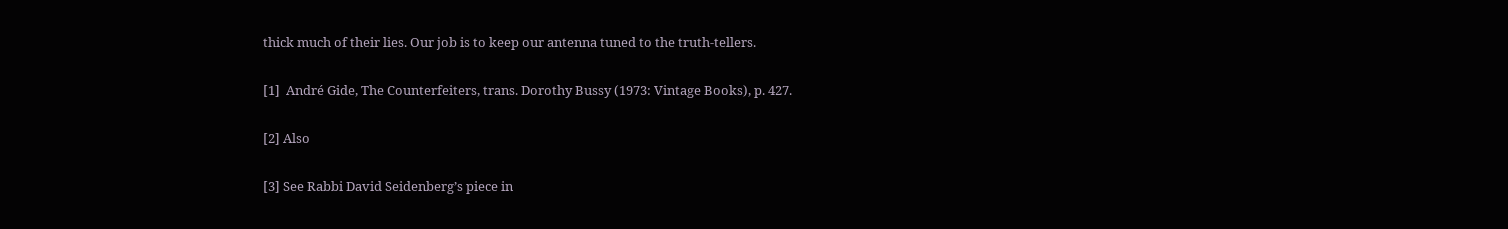thick much of their lies. Our job is to keep our antenna tuned to the truth-tellers.

[1]  André Gide, The Counterfeiters, trans. Dorothy Bussy (1973: Vintage Books), p. 427.

[2] Also

[3] See Rabbi David Seidenberg’s piece in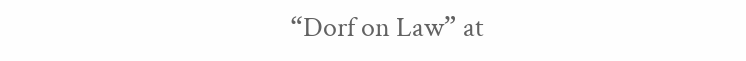“Dorf on Law” at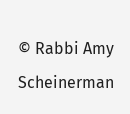© Rabbi Amy Scheinerman